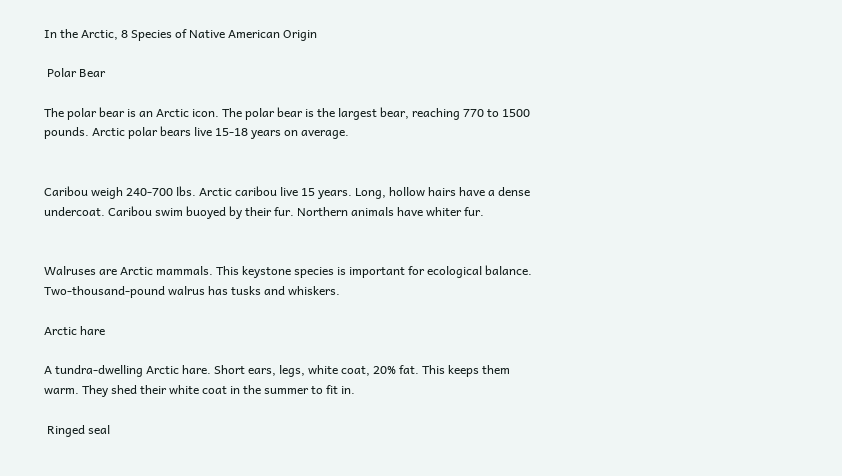In the Arctic, 8 Species of Native American Origin

 Polar Bear

The polar bear is an Arctic icon. The polar bear is the largest bear, reaching 770 to 1500 pounds. Arctic polar bears live 15-18 years on average.


Caribou weigh 240-700 lbs. Arctic caribou live 15 years. Long, hollow hairs have a dense undercoat. Caribou swim buoyed by their fur. Northern animals have whiter fur.


Walruses are Arctic mammals. This keystone species is important for ecological balance. Two-thousand-pound walrus has tusks and whiskers.

Arctic hare

A tundra-dwelling Arctic hare. Short ears, legs, white coat, 20% fat. This keeps them warm. They shed their white coat in the summer to fit in.

 Ringed seal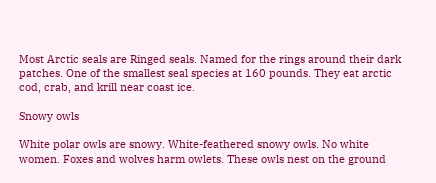Most Arctic seals are Ringed seals. Named for the rings around their dark patches. One of the smallest seal species at 160 pounds. They eat arctic cod, crab, and krill near coast ice.

Snowy owls

White polar owls are snowy. White-feathered snowy owls. No white women. Foxes and wolves harm owlets. These owls nest on the ground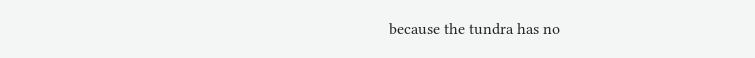because the tundra has no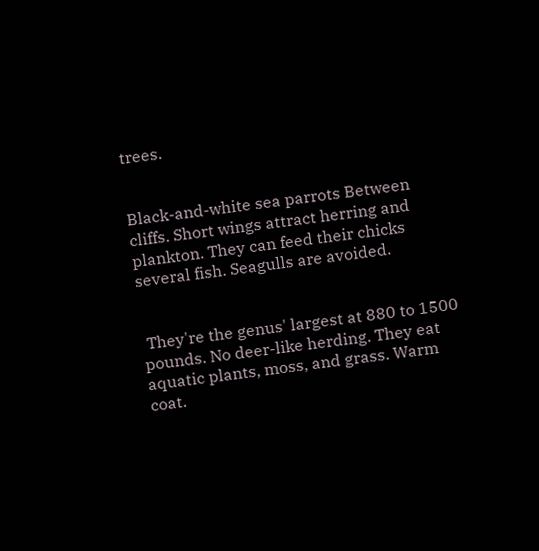trees.


Black-and-white sea parrots Between cliffs. Short wings attract herring and plankton. They can feed their chicks several fish. Seagulls are avoided.


 They're the genus' largest at 880 to 1500 pounds. No deer-like herding. They eat aquatic plants, moss, and grass. Warm coat.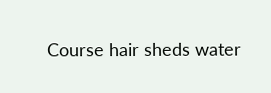Course hair sheds water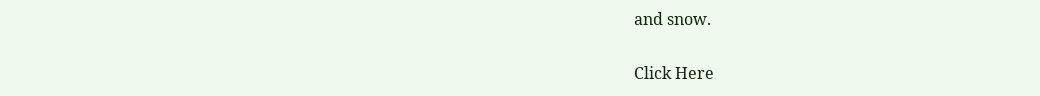and snow.

Click Here